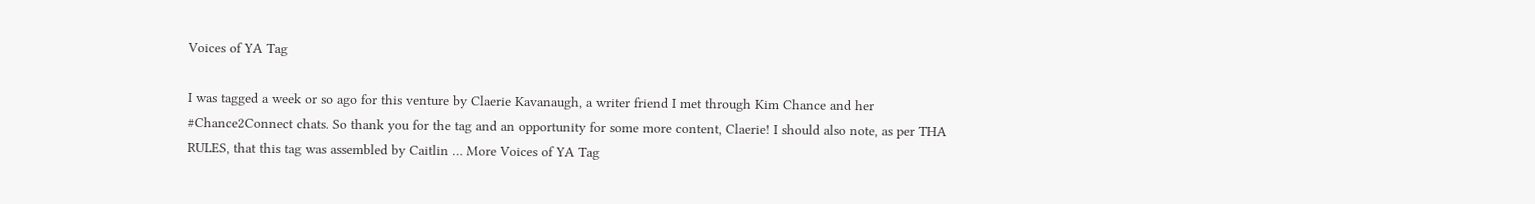Voices of YA Tag

I was tagged a week or so ago for this venture by Claerie Kavanaugh, a writer friend I met through Kim Chance and her #Chance2Connect chats. So thank you for the tag and an opportunity for some more content, Claerie! I should also note, as per THA RULES, that this tag was assembled by Caitlin … More Voices of YA Tag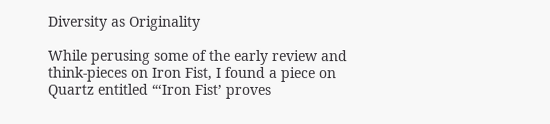Diversity as Originality

While perusing some of the early review and think-pieces on Iron Fist, I found a piece on Quartz entitled “‘Iron Fist’ proves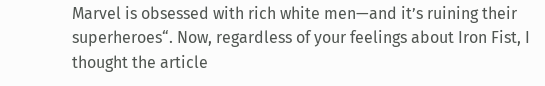Marvel is obsessed with rich white men—and it’s ruining their superheroes“. Now, regardless of your feelings about Iron Fist, I thought the article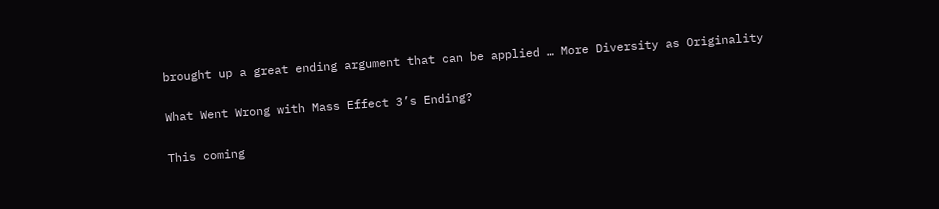brought up a great ending argument that can be applied … More Diversity as Originality

What Went Wrong with Mass Effect 3’s Ending?

This coming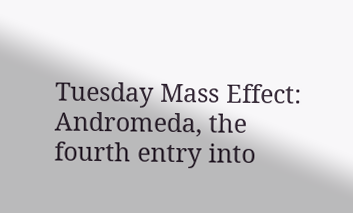Tuesday Mass Effect: Andromeda, the fourth entry into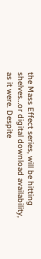the Mass Effect series, will be hitting shelves…or digital download availability, as it were. Despite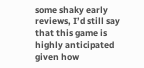some shaky early reviews, I’d still say that this game is highly anticipated given how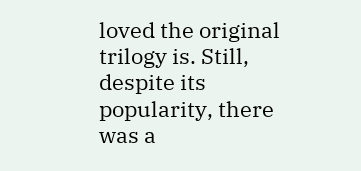loved the original trilogy is. Still, despite its popularity, there was a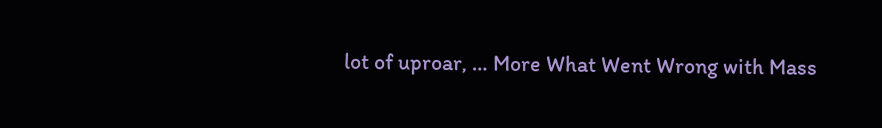lot of uproar, … More What Went Wrong with Mass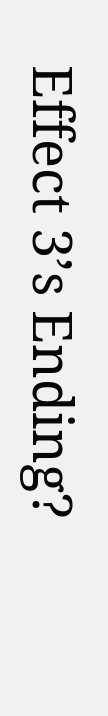Effect 3’s Ending?